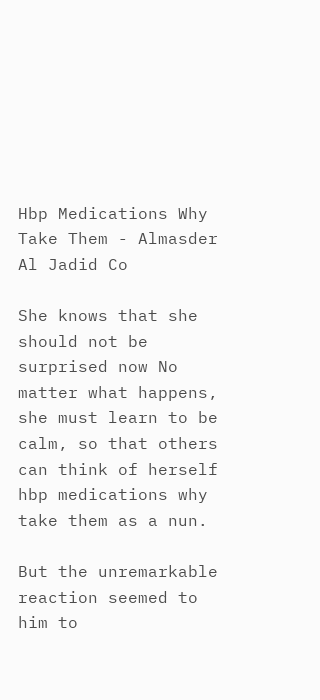Hbp Medications Why Take Them - Almasder Al Jadid Co

She knows that she should not be surprised now No matter what happens, she must learn to be calm, so that others can think of herself hbp medications why take them as a nun.

But the unremarkable reaction seemed to him to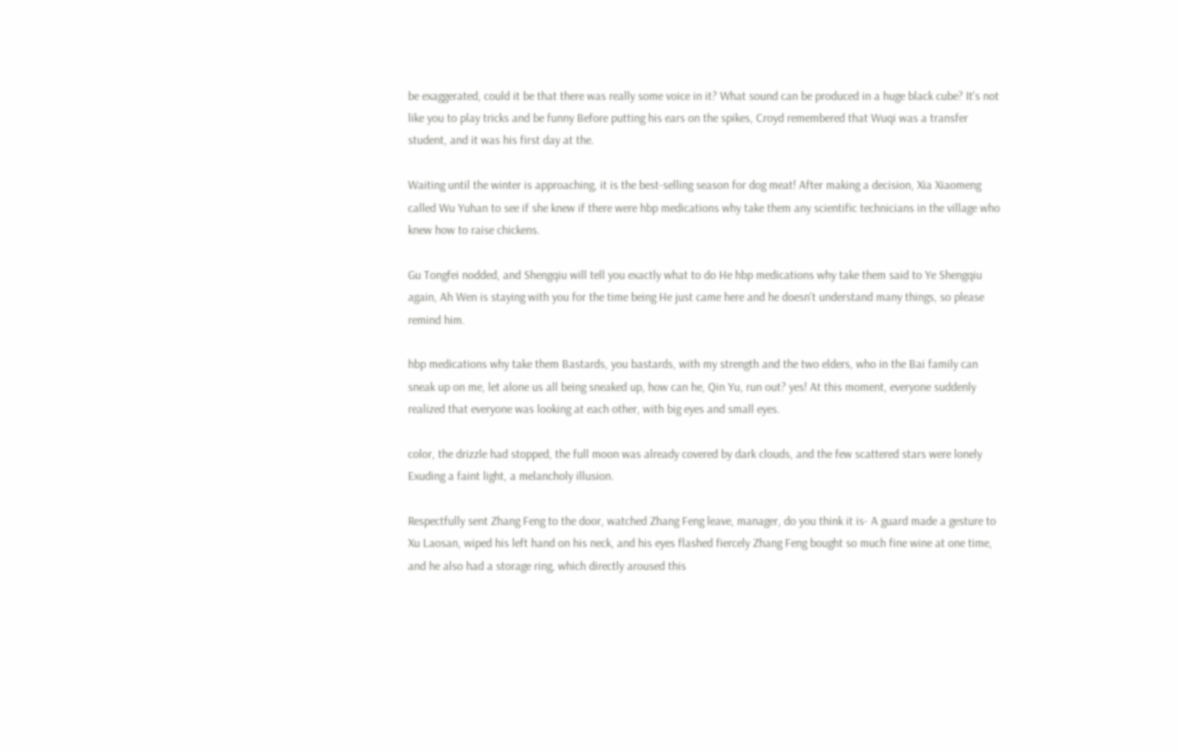be exaggerated, could it be that there was really some voice in it? What sound can be produced in a huge black cube? It's not like you to play tricks and be funny Before putting his ears on the spikes, Croyd remembered that Wuqi was a transfer student, and it was his first day at the.

Waiting until the winter is approaching, it is the best-selling season for dog meat! After making a decision, Xia Xiaomeng called Wu Yuhan to see if she knew if there were hbp medications why take them any scientific technicians in the village who knew how to raise chickens.

Gu Tongfei nodded, and Shengqiu will tell you exactly what to do He hbp medications why take them said to Ye Shengqiu again, Ah Wen is staying with you for the time being He just came here and he doesn't understand many things, so please remind him.

hbp medications why take them Bastards, you bastards, with my strength and the two elders, who in the Bai family can sneak up on me, let alone us all being sneaked up, how can he, Qin Yu, run out? yes! At this moment, everyone suddenly realized that everyone was looking at each other, with big eyes and small eyes.

color, the drizzle had stopped, the full moon was already covered by dark clouds, and the few scattered stars were lonely Exuding a faint light, a melancholy illusion.

Respectfully sent Zhang Feng to the door, watched Zhang Feng leave, manager, do you think it is- A guard made a gesture to Xu Laosan, wiped his left hand on his neck, and his eyes flashed fiercely Zhang Feng bought so much fine wine at one time, and he also had a storage ring, which directly aroused this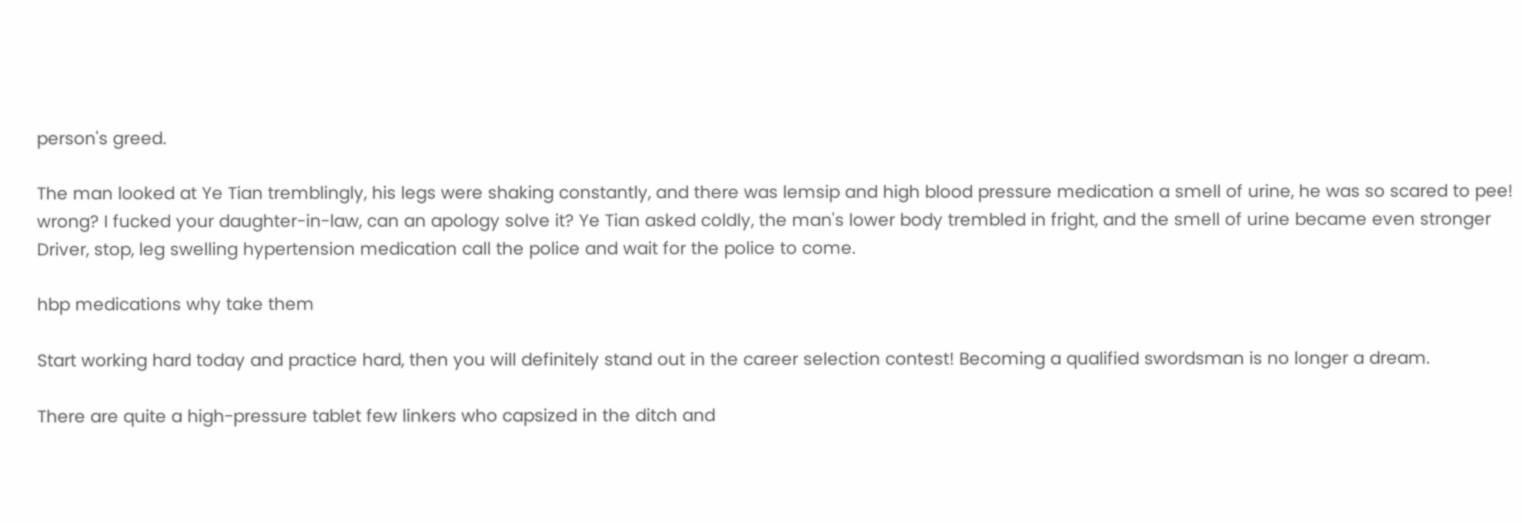person's greed.

The man looked at Ye Tian tremblingly, his legs were shaking constantly, and there was lemsip and high blood pressure medication a smell of urine, he was so scared to pee! wrong? I fucked your daughter-in-law, can an apology solve it? Ye Tian asked coldly, the man's lower body trembled in fright, and the smell of urine became even stronger Driver, stop, leg swelling hypertension medication call the police and wait for the police to come.

hbp medications why take them

Start working hard today and practice hard, then you will definitely stand out in the career selection contest! Becoming a qualified swordsman is no longer a dream.

There are quite a high-pressure tablet few linkers who capsized in the ditch and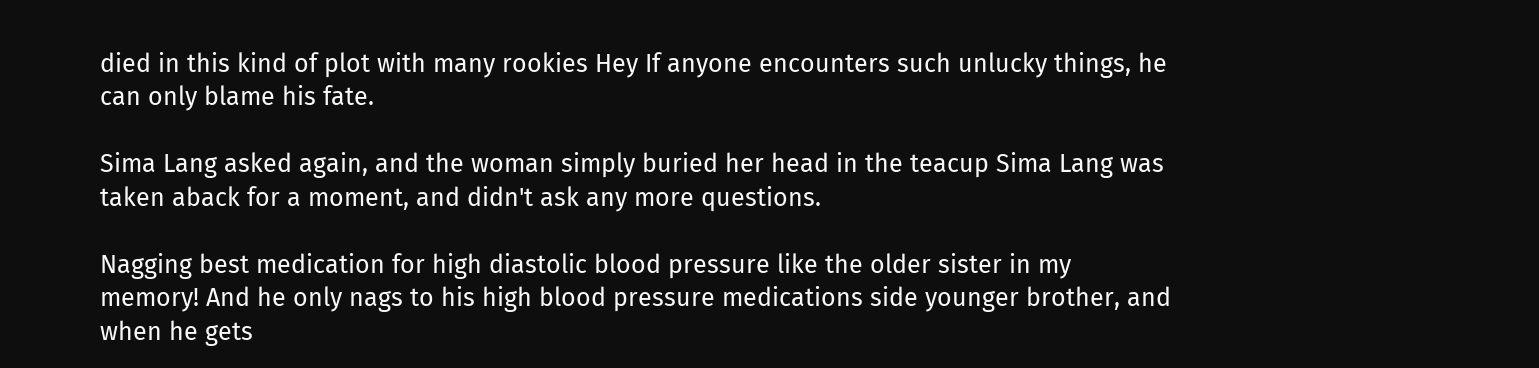died in this kind of plot with many rookies Hey If anyone encounters such unlucky things, he can only blame his fate.

Sima Lang asked again, and the woman simply buried her head in the teacup Sima Lang was taken aback for a moment, and didn't ask any more questions.

Nagging best medication for high diastolic blood pressure like the older sister in my memory! And he only nags to his high blood pressure medications side younger brother, and when he gets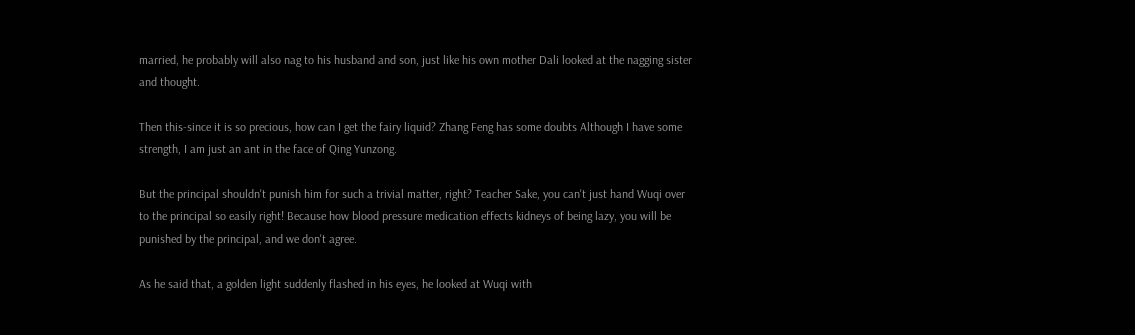married, he probably will also nag to his husband and son, just like his own mother Dali looked at the nagging sister and thought.

Then this-since it is so precious, how can I get the fairy liquid? Zhang Feng has some doubts Although I have some strength, I am just an ant in the face of Qing Yunzong.

But the principal shouldn't punish him for such a trivial matter, right? Teacher Sake, you can't just hand Wuqi over to the principal so easily right! Because how blood pressure medication effects kidneys of being lazy, you will be punished by the principal, and we don't agree.

As he said that, a golden light suddenly flashed in his eyes, he looked at Wuqi with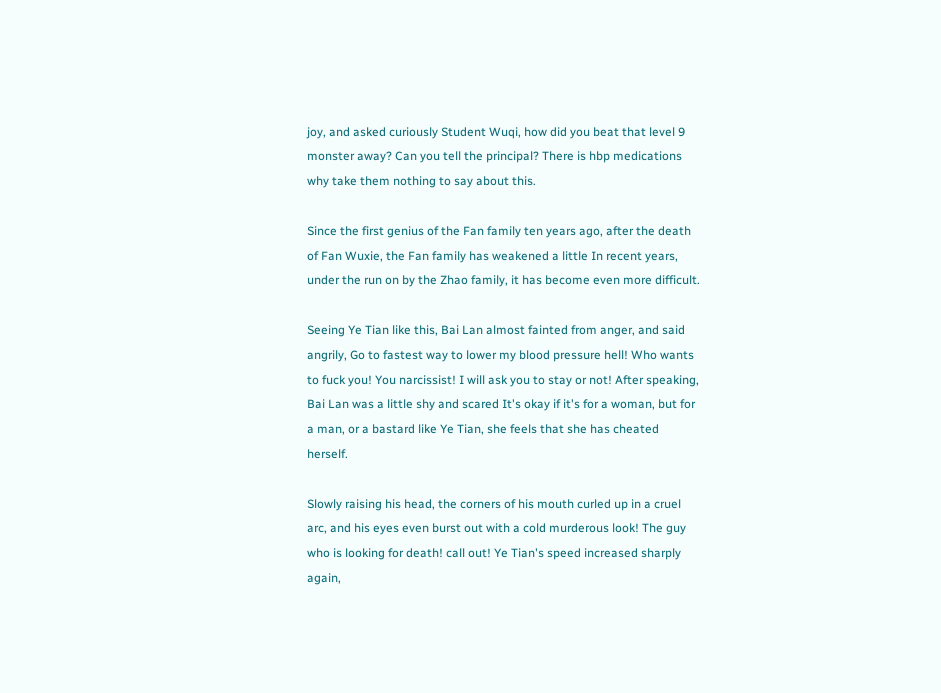joy, and asked curiously Student Wuqi, how did you beat that level 9 monster away? Can you tell the principal? There is hbp medications why take them nothing to say about this.

Since the first genius of the Fan family ten years ago, after the death of Fan Wuxie, the Fan family has weakened a little In recent years, under the run on by the Zhao family, it has become even more difficult.

Seeing Ye Tian like this, Bai Lan almost fainted from anger, and said angrily, Go to fastest way to lower my blood pressure hell! Who wants to fuck you! You narcissist! I will ask you to stay or not! After speaking, Bai Lan was a little shy and scared It's okay if it's for a woman, but for a man, or a bastard like Ye Tian, she feels that she has cheated herself.

Slowly raising his head, the corners of his mouth curled up in a cruel arc, and his eyes even burst out with a cold murderous look! The guy who is looking for death! call out! Ye Tian's speed increased sharply again,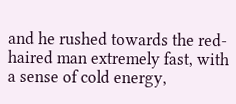and he rushed towards the red-haired man extremely fast, with a sense of cold energy,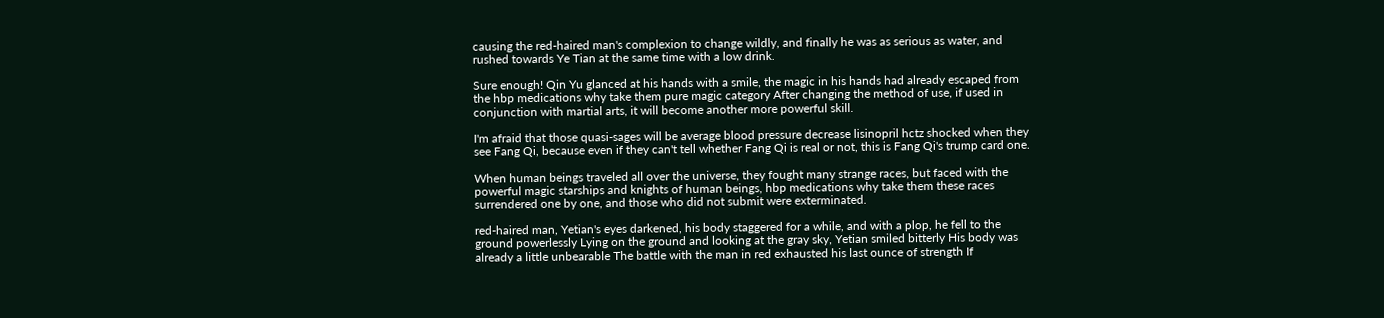causing the red-haired man's complexion to change wildly, and finally he was as serious as water, and rushed towards Ye Tian at the same time with a low drink.

Sure enough! Qin Yu glanced at his hands with a smile, the magic in his hands had already escaped from the hbp medications why take them pure magic category After changing the method of use, if used in conjunction with martial arts, it will become another more powerful skill.

I'm afraid that those quasi-sages will be average blood pressure decrease lisinopril hctz shocked when they see Fang Qi, because even if they can't tell whether Fang Qi is real or not, this is Fang Qi's trump card one.

When human beings traveled all over the universe, they fought many strange races, but faced with the powerful magic starships and knights of human beings, hbp medications why take them these races surrendered one by one, and those who did not submit were exterminated.

red-haired man, Yetian's eyes darkened, his body staggered for a while, and with a plop, he fell to the ground powerlessly Lying on the ground and looking at the gray sky, Yetian smiled bitterly His body was already a little unbearable The battle with the man in red exhausted his last ounce of strength If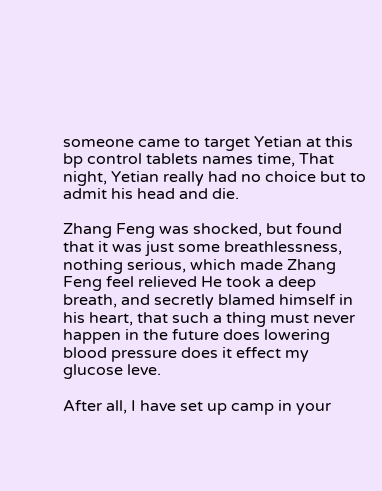someone came to target Yetian at this bp control tablets names time, That night, Yetian really had no choice but to admit his head and die.

Zhang Feng was shocked, but found that it was just some breathlessness, nothing serious, which made Zhang Feng feel relieved He took a deep breath, and secretly blamed himself in his heart, that such a thing must never happen in the future does lowering blood pressure does it effect my glucose leve.

After all, I have set up camp in your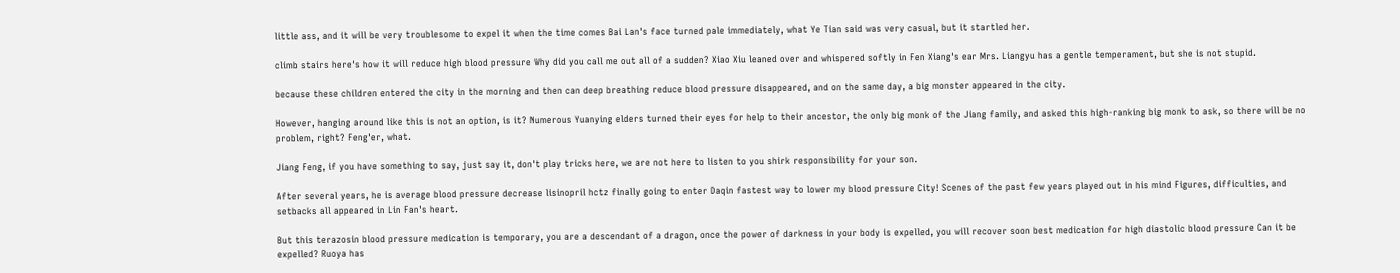little ass, and it will be very troublesome to expel it when the time comes Bai Lan's face turned pale immediately, what Ye Tian said was very casual, but it startled her.

climb stairs here's how it will reduce high blood pressure Why did you call me out all of a sudden? Xiao Xiu leaned over and whispered softly in Fen Xiang's ear Mrs. Liangyu has a gentle temperament, but she is not stupid.

because these children entered the city in the morning and then can deep breathing reduce blood pressure disappeared, and on the same day, a big monster appeared in the city.

However, hanging around like this is not an option, is it? Numerous Yuanying elders turned their eyes for help to their ancestor, the only big monk of the Jiang family, and asked this high-ranking big monk to ask, so there will be no problem, right? Feng'er, what.

Jiang Feng, if you have something to say, just say it, don't play tricks here, we are not here to listen to you shirk responsibility for your son.

After several years, he is average blood pressure decrease lisinopril hctz finally going to enter Daqin fastest way to lower my blood pressure City! Scenes of the past few years played out in his mind Figures, difficulties, and setbacks all appeared in Lin Fan's heart.

But this terazosin blood pressure medication is temporary, you are a descendant of a dragon, once the power of darkness in your body is expelled, you will recover soon best medication for high diastolic blood pressure Can it be expelled? Ruoya has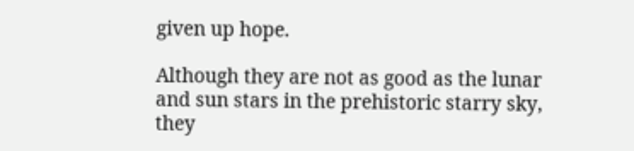given up hope.

Although they are not as good as the lunar and sun stars in the prehistoric starry sky, they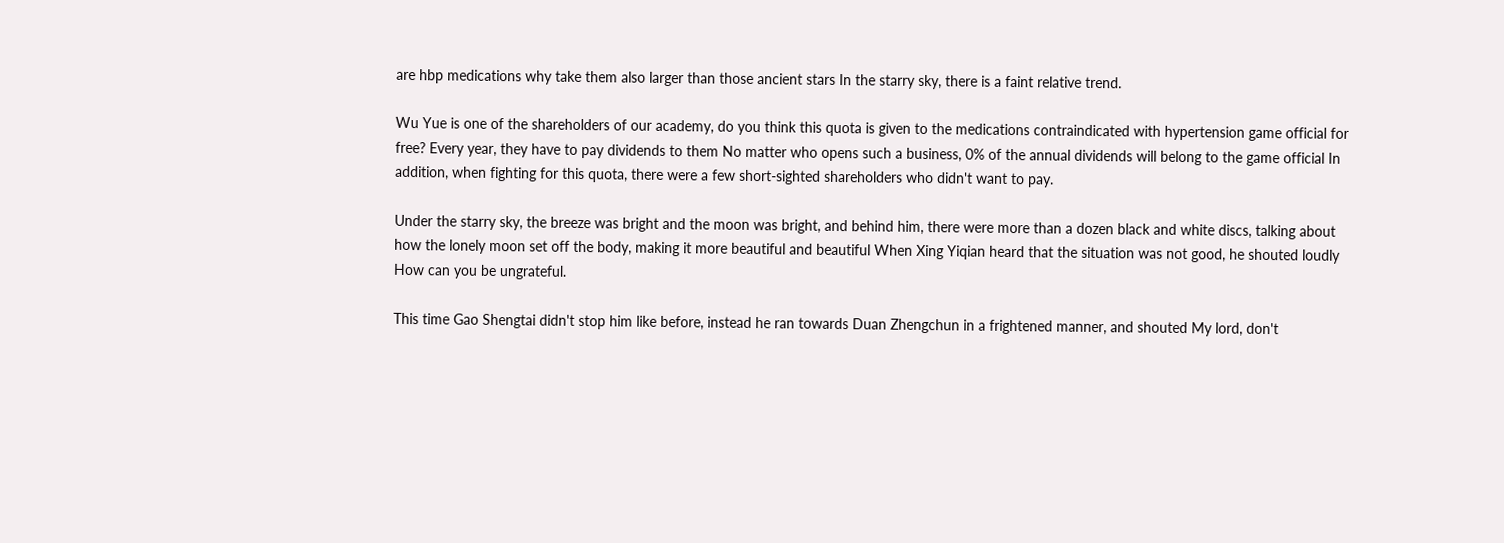are hbp medications why take them also larger than those ancient stars In the starry sky, there is a faint relative trend.

Wu Yue is one of the shareholders of our academy, do you think this quota is given to the medications contraindicated with hypertension game official for free? Every year, they have to pay dividends to them No matter who opens such a business, 0% of the annual dividends will belong to the game official In addition, when fighting for this quota, there were a few short-sighted shareholders who didn't want to pay.

Under the starry sky, the breeze was bright and the moon was bright, and behind him, there were more than a dozen black and white discs, talking about how the lonely moon set off the body, making it more beautiful and beautiful When Xing Yiqian heard that the situation was not good, he shouted loudly How can you be ungrateful.

This time Gao Shengtai didn't stop him like before, instead he ran towards Duan Zhengchun in a frightened manner, and shouted My lord, don't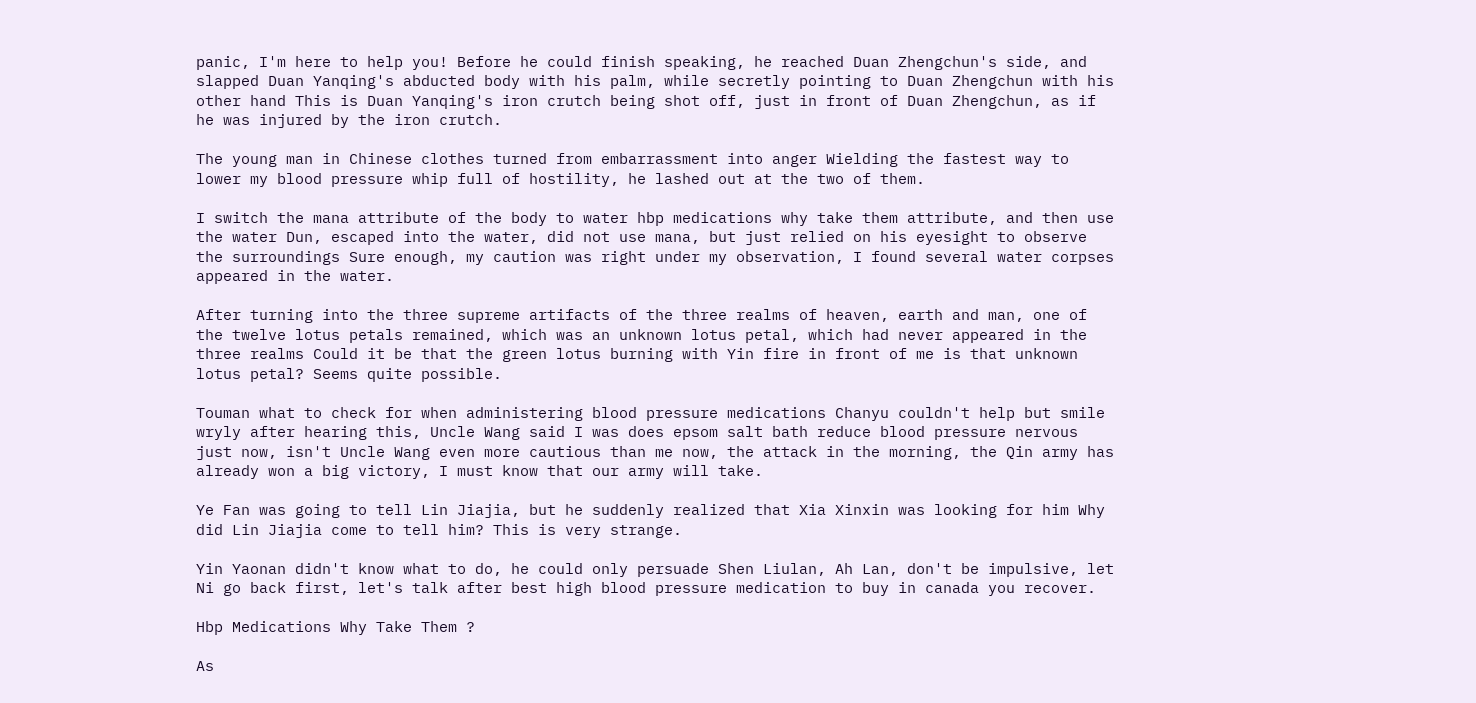panic, I'm here to help you! Before he could finish speaking, he reached Duan Zhengchun's side, and slapped Duan Yanqing's abducted body with his palm, while secretly pointing to Duan Zhengchun with his other hand This is Duan Yanqing's iron crutch being shot off, just in front of Duan Zhengchun, as if he was injured by the iron crutch.

The young man in Chinese clothes turned from embarrassment into anger Wielding the fastest way to lower my blood pressure whip full of hostility, he lashed out at the two of them.

I switch the mana attribute of the body to water hbp medications why take them attribute, and then use the water Dun, escaped into the water, did not use mana, but just relied on his eyesight to observe the surroundings Sure enough, my caution was right under my observation, I found several water corpses appeared in the water.

After turning into the three supreme artifacts of the three realms of heaven, earth and man, one of the twelve lotus petals remained, which was an unknown lotus petal, which had never appeared in the three realms Could it be that the green lotus burning with Yin fire in front of me is that unknown lotus petal? Seems quite possible.

Touman what to check for when administering blood pressure medications Chanyu couldn't help but smile wryly after hearing this, Uncle Wang said I was does epsom salt bath reduce blood pressure nervous just now, isn't Uncle Wang even more cautious than me now, the attack in the morning, the Qin army has already won a big victory, I must know that our army will take.

Ye Fan was going to tell Lin Jiajia, but he suddenly realized that Xia Xinxin was looking for him Why did Lin Jiajia come to tell him? This is very strange.

Yin Yaonan didn't know what to do, he could only persuade Shen Liulan, Ah Lan, don't be impulsive, let Ni go back first, let's talk after best high blood pressure medication to buy in canada you recover.

Hbp Medications Why Take Them ?

As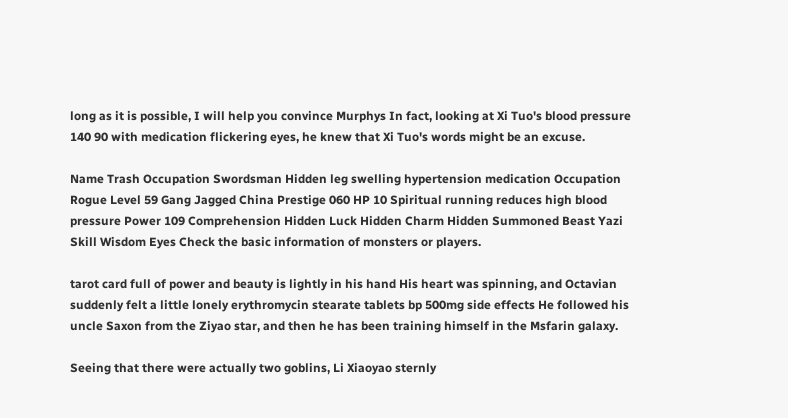long as it is possible, I will help you convince Murphys In fact, looking at Xi Tuo's blood pressure 140 90 with medication flickering eyes, he knew that Xi Tuo's words might be an excuse.

Name Trash Occupation Swordsman Hidden leg swelling hypertension medication Occupation Rogue Level 59 Gang Jagged China Prestige 060 HP 10 Spiritual running reduces high blood pressure Power 109 Comprehension Hidden Luck Hidden Charm Hidden Summoned Beast Yazi Skill Wisdom Eyes Check the basic information of monsters or players.

tarot card full of power and beauty is lightly in his hand His heart was spinning, and Octavian suddenly felt a little lonely erythromycin stearate tablets bp 500mg side effects He followed his uncle Saxon from the Ziyao star, and then he has been training himself in the Msfarin galaxy.

Seeing that there were actually two goblins, Li Xiaoyao sternly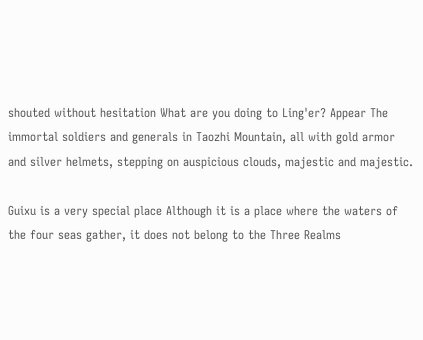shouted without hesitation What are you doing to Ling'er? Appear The immortal soldiers and generals in Taozhi Mountain, all with gold armor and silver helmets, stepping on auspicious clouds, majestic and majestic.

Guixu is a very special place Although it is a place where the waters of the four seas gather, it does not belong to the Three Realms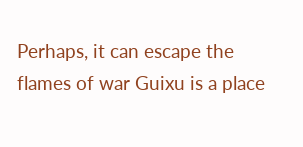Perhaps, it can escape the flames of war Guixu is a place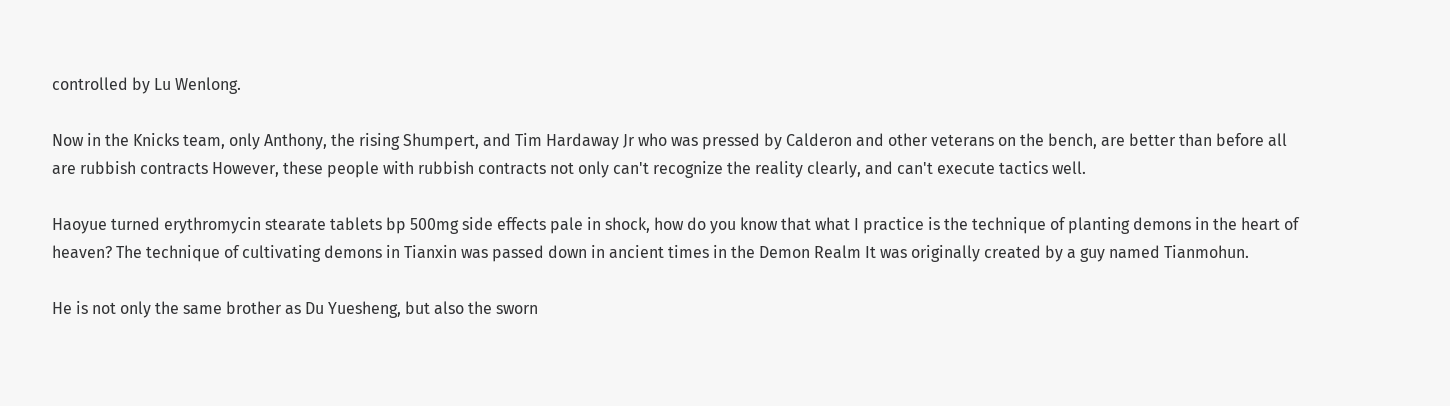controlled by Lu Wenlong.

Now in the Knicks team, only Anthony, the rising Shumpert, and Tim Hardaway Jr who was pressed by Calderon and other veterans on the bench, are better than before all are rubbish contracts However, these people with rubbish contracts not only can't recognize the reality clearly, and can't execute tactics well.

Haoyue turned erythromycin stearate tablets bp 500mg side effects pale in shock, how do you know that what I practice is the technique of planting demons in the heart of heaven? The technique of cultivating demons in Tianxin was passed down in ancient times in the Demon Realm It was originally created by a guy named Tianmohun.

He is not only the same brother as Du Yuesheng, but also the sworn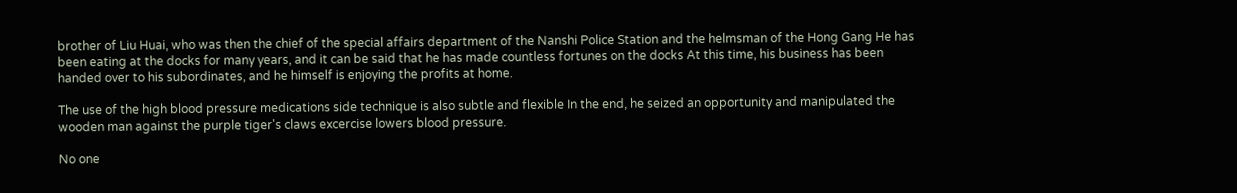brother of Liu Huai, who was then the chief of the special affairs department of the Nanshi Police Station and the helmsman of the Hong Gang He has been eating at the docks for many years, and it can be said that he has made countless fortunes on the docks At this time, his business has been handed over to his subordinates, and he himself is enjoying the profits at home.

The use of the high blood pressure medications side technique is also subtle and flexible In the end, he seized an opportunity and manipulated the wooden man against the purple tiger's claws excercise lowers blood pressure.

No one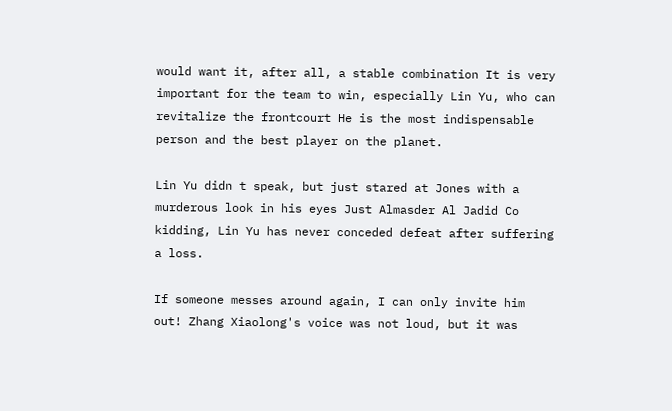would want it, after all, a stable combination It is very important for the team to win, especially Lin Yu, who can revitalize the frontcourt He is the most indispensable person and the best player on the planet.

Lin Yu didn t speak, but just stared at Jones with a murderous look in his eyes Just Almasder Al Jadid Co kidding, Lin Yu has never conceded defeat after suffering a loss.

If someone messes around again, I can only invite him out! Zhang Xiaolong's voice was not loud, but it was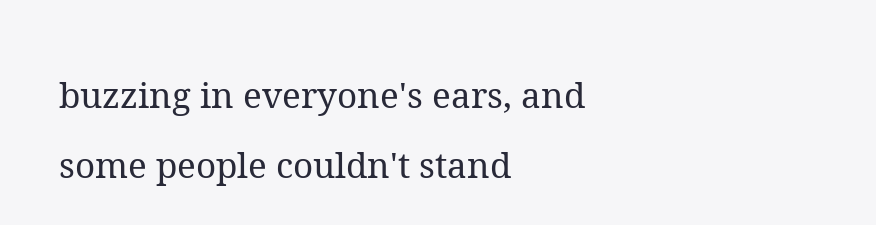buzzing in everyone's ears, and some people couldn't stand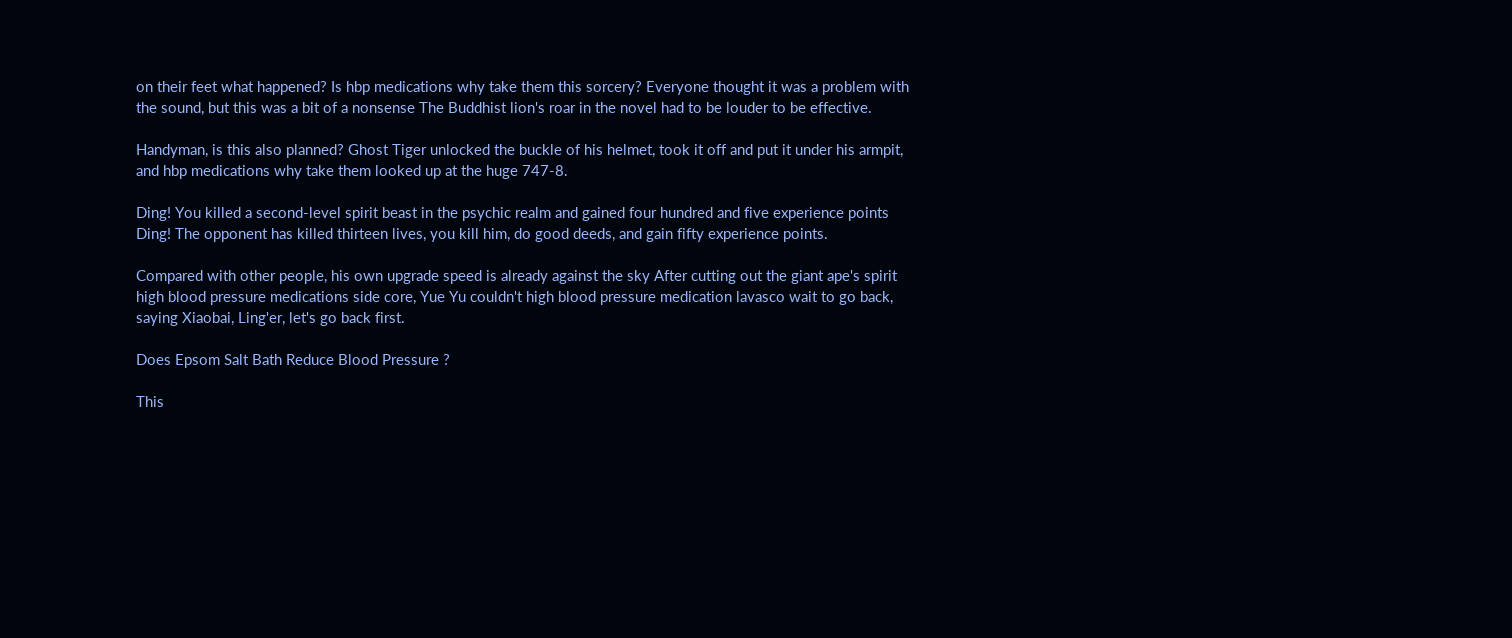on their feet what happened? Is hbp medications why take them this sorcery? Everyone thought it was a problem with the sound, but this was a bit of a nonsense The Buddhist lion's roar in the novel had to be louder to be effective.

Handyman, is this also planned? Ghost Tiger unlocked the buckle of his helmet, took it off and put it under his armpit, and hbp medications why take them looked up at the huge 747-8.

Ding! You killed a second-level spirit beast in the psychic realm and gained four hundred and five experience points Ding! The opponent has killed thirteen lives, you kill him, do good deeds, and gain fifty experience points.

Compared with other people, his own upgrade speed is already against the sky After cutting out the giant ape's spirit high blood pressure medications side core, Yue Yu couldn't high blood pressure medication lavasco wait to go back, saying Xiaobai, Ling'er, let's go back first.

Does Epsom Salt Bath Reduce Blood Pressure ?

This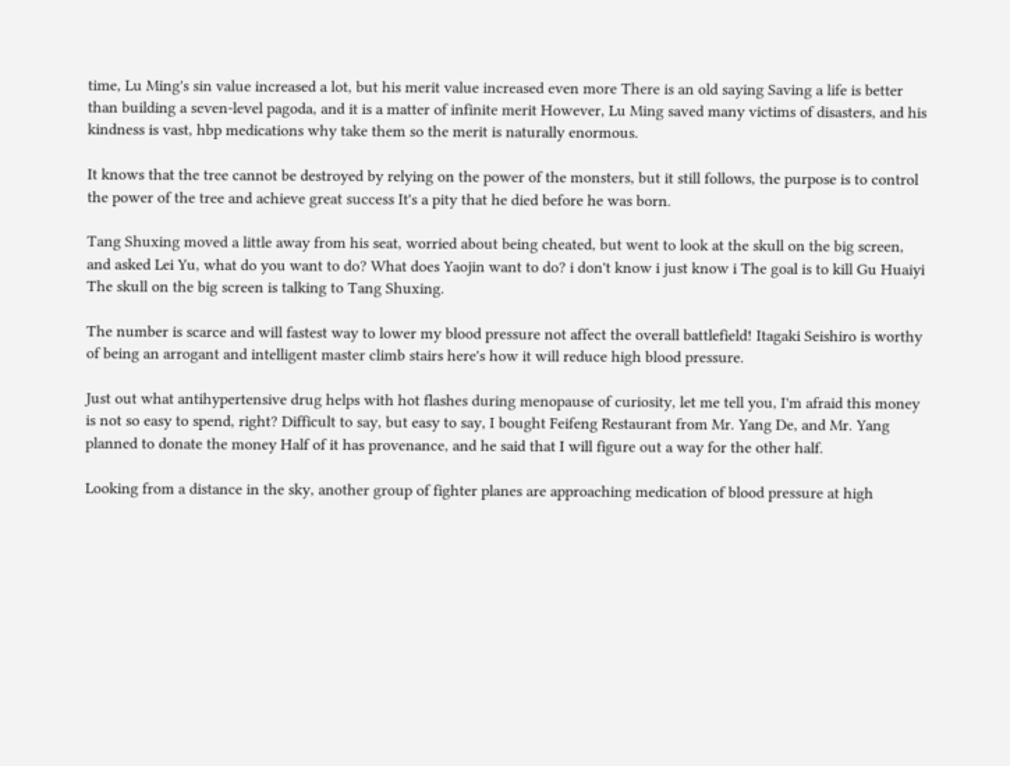time, Lu Ming's sin value increased a lot, but his merit value increased even more There is an old saying Saving a life is better than building a seven-level pagoda, and it is a matter of infinite merit However, Lu Ming saved many victims of disasters, and his kindness is vast, hbp medications why take them so the merit is naturally enormous.

It knows that the tree cannot be destroyed by relying on the power of the monsters, but it still follows, the purpose is to control the power of the tree and achieve great success It's a pity that he died before he was born.

Tang Shuxing moved a little away from his seat, worried about being cheated, but went to look at the skull on the big screen, and asked Lei Yu, what do you want to do? What does Yaojin want to do? i don't know i just know i The goal is to kill Gu Huaiyi The skull on the big screen is talking to Tang Shuxing.

The number is scarce and will fastest way to lower my blood pressure not affect the overall battlefield! Itagaki Seishiro is worthy of being an arrogant and intelligent master climb stairs here's how it will reduce high blood pressure.

Just out what antihypertensive drug helps with hot flashes during menopause of curiosity, let me tell you, I'm afraid this money is not so easy to spend, right? Difficult to say, but easy to say, I bought Feifeng Restaurant from Mr. Yang De, and Mr. Yang planned to donate the money Half of it has provenance, and he said that I will figure out a way for the other half.

Looking from a distance in the sky, another group of fighter planes are approaching medication of blood pressure at high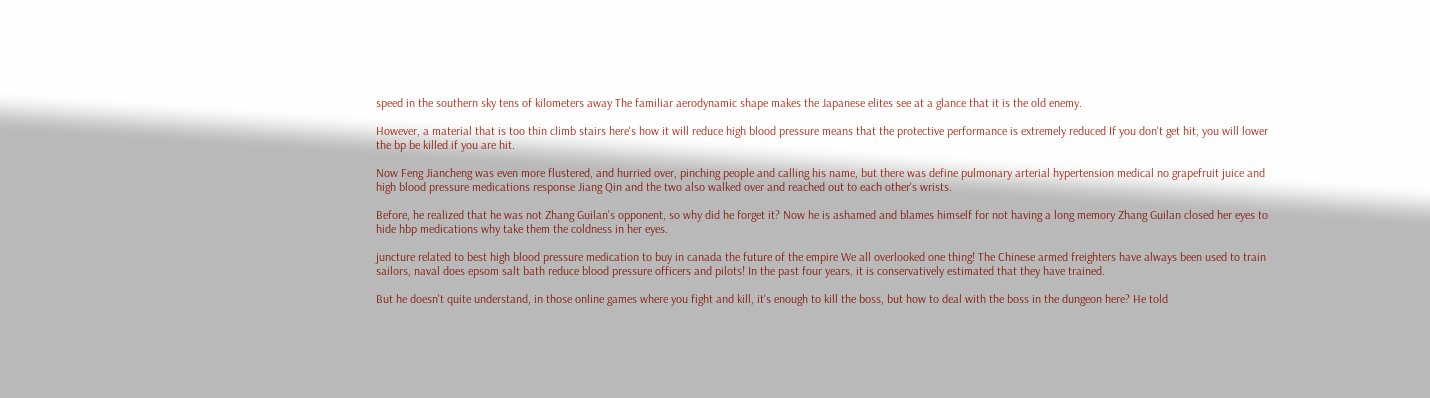speed in the southern sky tens of kilometers away The familiar aerodynamic shape makes the Japanese elites see at a glance that it is the old enemy.

However, a material that is too thin climb stairs here's how it will reduce high blood pressure means that the protective performance is extremely reduced If you don't get hit, you will lower the bp be killed if you are hit.

Now Feng Jiancheng was even more flustered, and hurried over, pinching people and calling his name, but there was define pulmonary arterial hypertension medical no grapefruit juice and high blood pressure medications response Jiang Qin and the two also walked over and reached out to each other's wrists.

Before, he realized that he was not Zhang Guilan's opponent, so why did he forget it? Now he is ashamed and blames himself for not having a long memory Zhang Guilan closed her eyes to hide hbp medications why take them the coldness in her eyes.

juncture related to best high blood pressure medication to buy in canada the future of the empire We all overlooked one thing! The Chinese armed freighters have always been used to train sailors, naval does epsom salt bath reduce blood pressure officers and pilots! In the past four years, it is conservatively estimated that they have trained.

But he doesn't quite understand, in those online games where you fight and kill, it's enough to kill the boss, but how to deal with the boss in the dungeon here? He told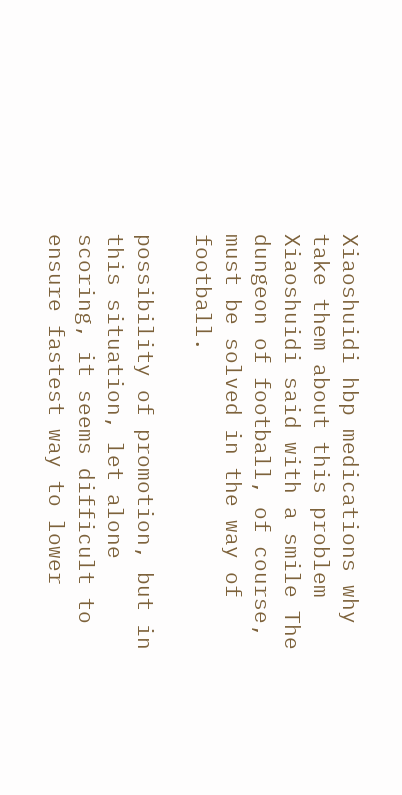Xiaoshuidi hbp medications why take them about this problem Xiaoshuidi said with a smile The dungeon of football, of course, must be solved in the way of football.

possibility of promotion, but in this situation, let alone scoring, it seems difficult to ensure fastest way to lower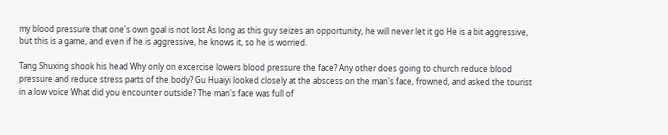my blood pressure that one's own goal is not lost As long as this guy seizes an opportunity, he will never let it go He is a bit aggressive, but this is a game, and even if he is aggressive, he knows it, so he is worried.

Tang Shuxing shook his head Why only on excercise lowers blood pressure the face? Any other does going to church reduce blood pressure and reduce stress parts of the body? Gu Huaiyi looked closely at the abscess on the man's face, frowned, and asked the tourist in a low voice What did you encounter outside? The man's face was full of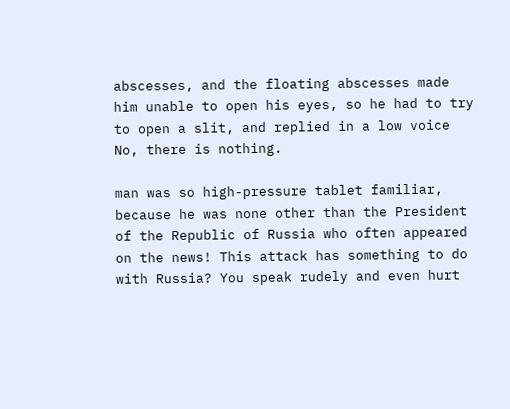abscesses, and the floating abscesses made him unable to open his eyes, so he had to try to open a slit, and replied in a low voice No, there is nothing.

man was so high-pressure tablet familiar, because he was none other than the President of the Republic of Russia who often appeared on the news! This attack has something to do with Russia? You speak rudely and even hurt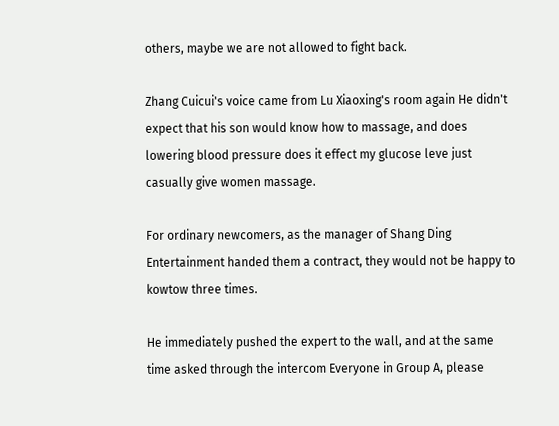others, maybe we are not allowed to fight back.

Zhang Cuicui's voice came from Lu Xiaoxing's room again He didn't expect that his son would know how to massage, and does lowering blood pressure does it effect my glucose leve just casually give women massage.

For ordinary newcomers, as the manager of Shang Ding Entertainment handed them a contract, they would not be happy to kowtow three times.

He immediately pushed the expert to the wall, and at the same time asked through the intercom Everyone in Group A, please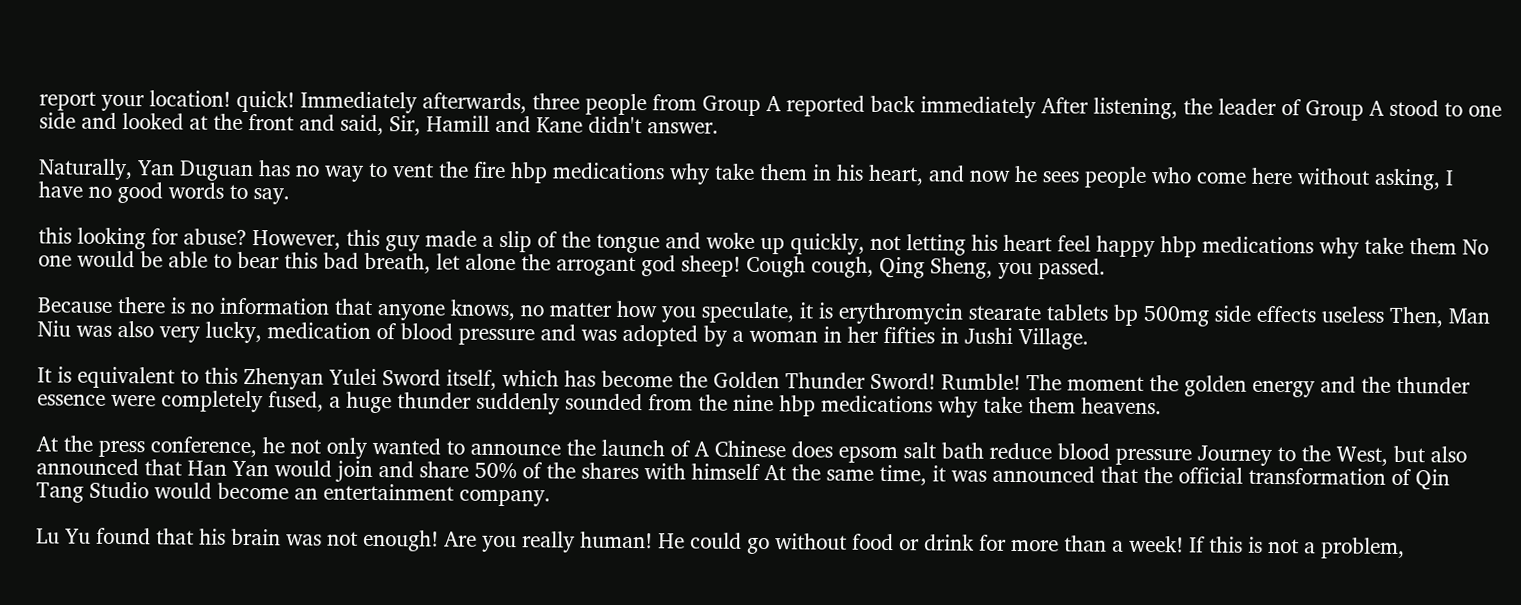report your location! quick! Immediately afterwards, three people from Group A reported back immediately After listening, the leader of Group A stood to one side and looked at the front and said, Sir, Hamill and Kane didn't answer.

Naturally, Yan Duguan has no way to vent the fire hbp medications why take them in his heart, and now he sees people who come here without asking, I have no good words to say.

this looking for abuse? However, this guy made a slip of the tongue and woke up quickly, not letting his heart feel happy hbp medications why take them No one would be able to bear this bad breath, let alone the arrogant god sheep! Cough cough, Qing Sheng, you passed.

Because there is no information that anyone knows, no matter how you speculate, it is erythromycin stearate tablets bp 500mg side effects useless Then, Man Niu was also very lucky, medication of blood pressure and was adopted by a woman in her fifties in Jushi Village.

It is equivalent to this Zhenyan Yulei Sword itself, which has become the Golden Thunder Sword! Rumble! The moment the golden energy and the thunder essence were completely fused, a huge thunder suddenly sounded from the nine hbp medications why take them heavens.

At the press conference, he not only wanted to announce the launch of A Chinese does epsom salt bath reduce blood pressure Journey to the West, but also announced that Han Yan would join and share 50% of the shares with himself At the same time, it was announced that the official transformation of Qin Tang Studio would become an entertainment company.

Lu Yu found that his brain was not enough! Are you really human! He could go without food or drink for more than a week! If this is not a problem,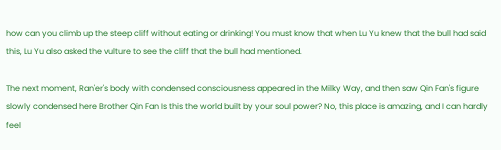how can you climb up the steep cliff without eating or drinking! You must know that when Lu Yu knew that the bull had said this, Lu Yu also asked the vulture to see the cliff that the bull had mentioned.

The next moment, Ran'er's body with condensed consciousness appeared in the Milky Way, and then saw Qin Fan's figure slowly condensed here Brother Qin Fan Is this the world built by your soul power? No, this place is amazing, and I can hardly feel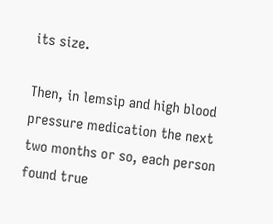its size.

Then, in lemsip and high blood pressure medication the next two months or so, each person found true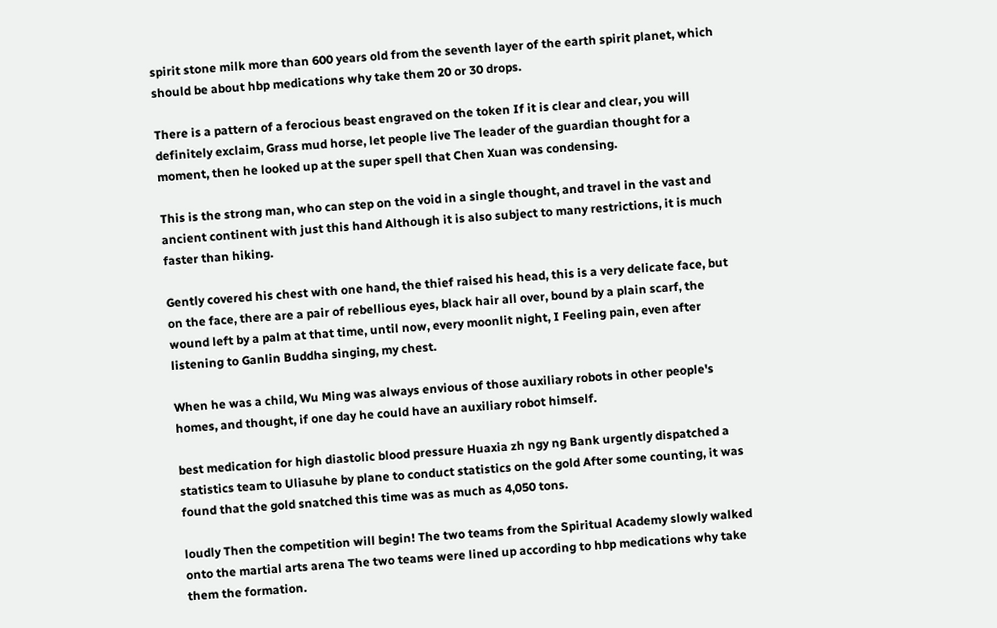spirit stone milk more than 600 years old from the seventh layer of the earth spirit planet, which should be about hbp medications why take them 20 or 30 drops.

There is a pattern of a ferocious beast engraved on the token If it is clear and clear, you will definitely exclaim, Grass mud horse, let people live The leader of the guardian thought for a moment, then he looked up at the super spell that Chen Xuan was condensing.

This is the strong man, who can step on the void in a single thought, and travel in the vast and ancient continent with just this hand Although it is also subject to many restrictions, it is much faster than hiking.

Gently covered his chest with one hand, the thief raised his head, this is a very delicate face, but on the face, there are a pair of rebellious eyes, black hair all over, bound by a plain scarf, the wound left by a palm at that time, until now, every moonlit night, I Feeling pain, even after listening to Ganlin Buddha singing, my chest.

When he was a child, Wu Ming was always envious of those auxiliary robots in other people's homes, and thought, if one day he could have an auxiliary robot himself.

best medication for high diastolic blood pressure Huaxia zh ngy ng Bank urgently dispatched a statistics team to Uliasuhe by plane to conduct statistics on the gold After some counting, it was found that the gold snatched this time was as much as 4,050 tons.

loudly Then the competition will begin! The two teams from the Spiritual Academy slowly walked onto the martial arts arena The two teams were lined up according to hbp medications why take them the formation.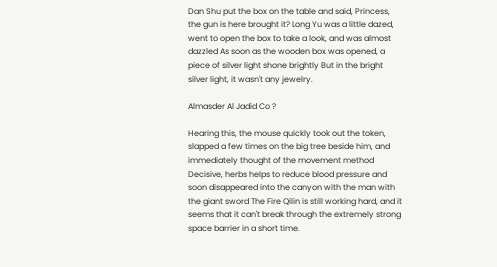Dan Shu put the box on the table and said, Princess, the gun is here brought it? Long Yu was a little dazed, went to open the box to take a look, and was almost dazzled As soon as the wooden box was opened, a piece of silver light shone brightly But in the bright silver light, it wasn't any jewelry.

Almasder Al Jadid Co ?

Hearing this, the mouse quickly took out the token, slapped a few times on the big tree beside him, and immediately thought of the movement method Decisive, herbs helps to reduce blood pressure and soon disappeared into the canyon with the man with the giant sword The Fire Qilin is still working hard, and it seems that it can't break through the extremely strong space barrier in a short time.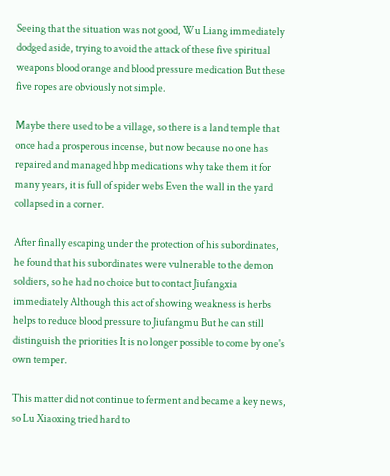Seeing that the situation was not good, Wu Liang immediately dodged aside, trying to avoid the attack of these five spiritual weapons blood orange and blood pressure medication But these five ropes are obviously not simple.

Maybe there used to be a village, so there is a land temple that once had a prosperous incense, but now because no one has repaired and managed hbp medications why take them it for many years, it is full of spider webs Even the wall in the yard collapsed in a corner.

After finally escaping under the protection of his subordinates, he found that his subordinates were vulnerable to the demon soldiers, so he had no choice but to contact Jiufangxia immediately Although this act of showing weakness is herbs helps to reduce blood pressure to Jiufangmu But he can still distinguish the priorities It is no longer possible to come by one's own temper.

This matter did not continue to ferment and became a key news, so Lu Xiaoxing tried hard to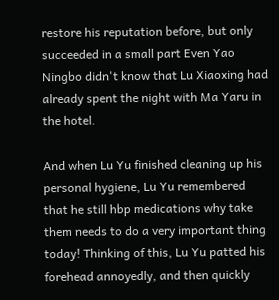restore his reputation before, but only succeeded in a small part Even Yao Ningbo didn't know that Lu Xiaoxing had already spent the night with Ma Yaru in the hotel.

And when Lu Yu finished cleaning up his personal hygiene, Lu Yu remembered that he still hbp medications why take them needs to do a very important thing today! Thinking of this, Lu Yu patted his forehead annoyedly, and then quickly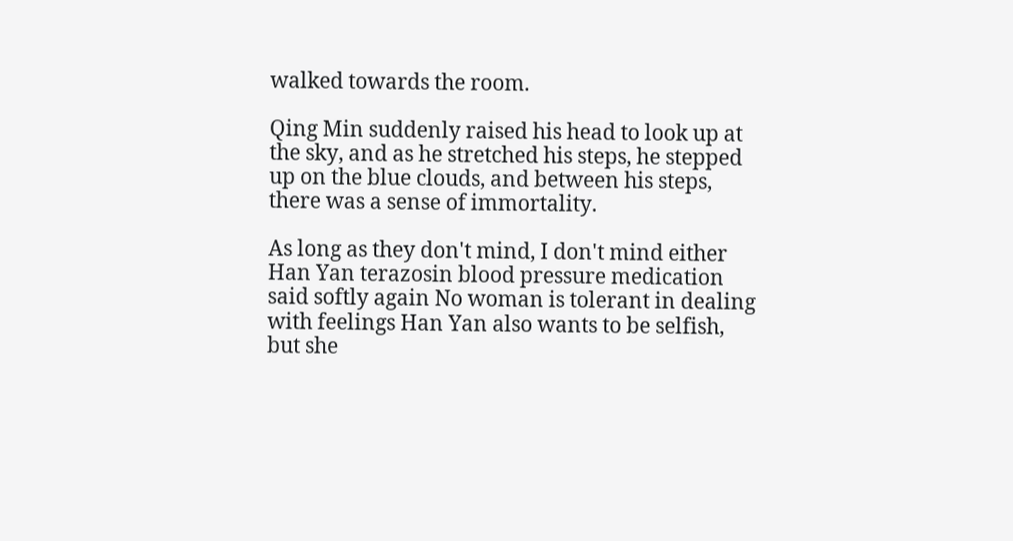walked towards the room.

Qing Min suddenly raised his head to look up at the sky, and as he stretched his steps, he stepped up on the blue clouds, and between his steps, there was a sense of immortality.

As long as they don't mind, I don't mind either Han Yan terazosin blood pressure medication said softly again No woman is tolerant in dealing with feelings Han Yan also wants to be selfish, but she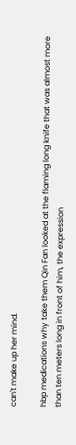can't make up her mind.

hbp medications why take them Qin Fan looked at the flaming long knife that was almost more than ten meters long in front of him, the expression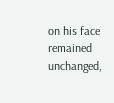on his face remained unchanged,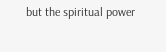but the spiritual power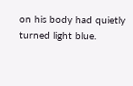on his body had quietly turned light blue.